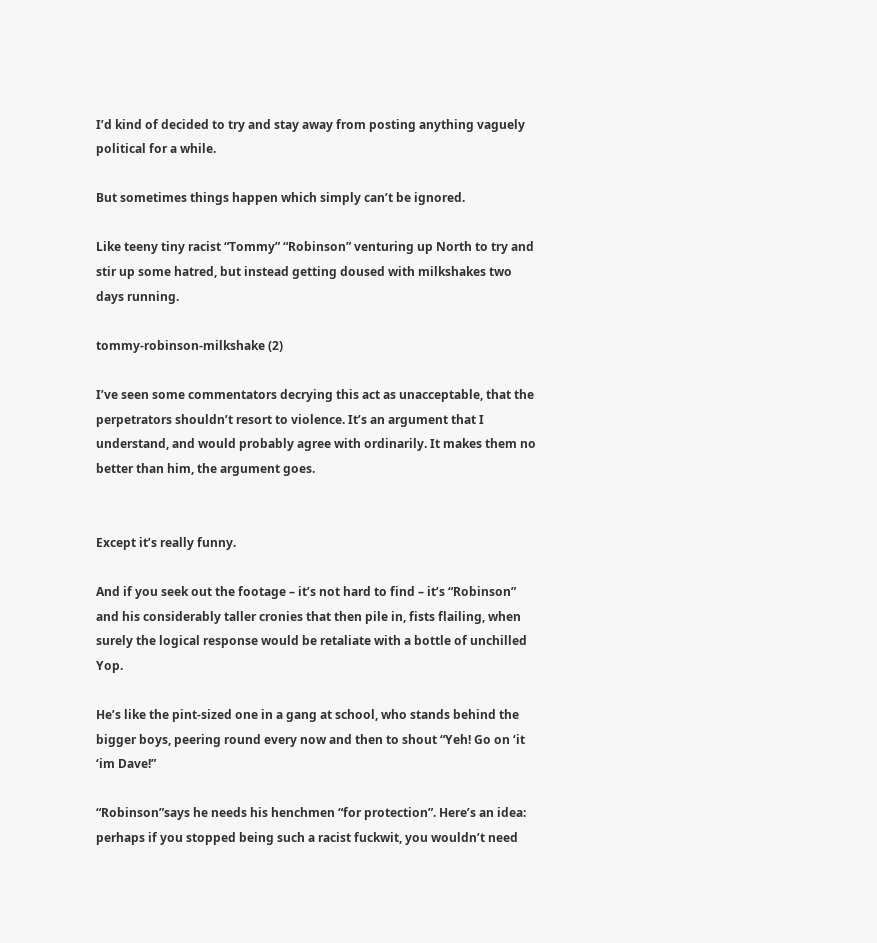I’d kind of decided to try and stay away from posting anything vaguely political for a while.

But sometimes things happen which simply can’t be ignored.

Like teeny tiny racist “Tommy” “Robinson” venturing up North to try and stir up some hatred, but instead getting doused with milkshakes two days running.

tommy-robinson-milkshake (2)

I’ve seen some commentators decrying this act as unacceptable, that the perpetrators shouldn’t resort to violence. It’s an argument that I understand, and would probably agree with ordinarily. It makes them no better than him, the argument goes.


Except it’s really funny.

And if you seek out the footage – it’s not hard to find – it’s “Robinson” and his considerably taller cronies that then pile in, fists flailing, when surely the logical response would be retaliate with a bottle of unchilled Yop.

He’s like the pint-sized one in a gang at school, who stands behind the bigger boys, peering round every now and then to shout “Yeh! Go on ‘it ‘im Dave!”

“Robinson”says he needs his henchmen “for protection”. Here’s an idea: perhaps if you stopped being such a racist fuckwit, you wouldn’t need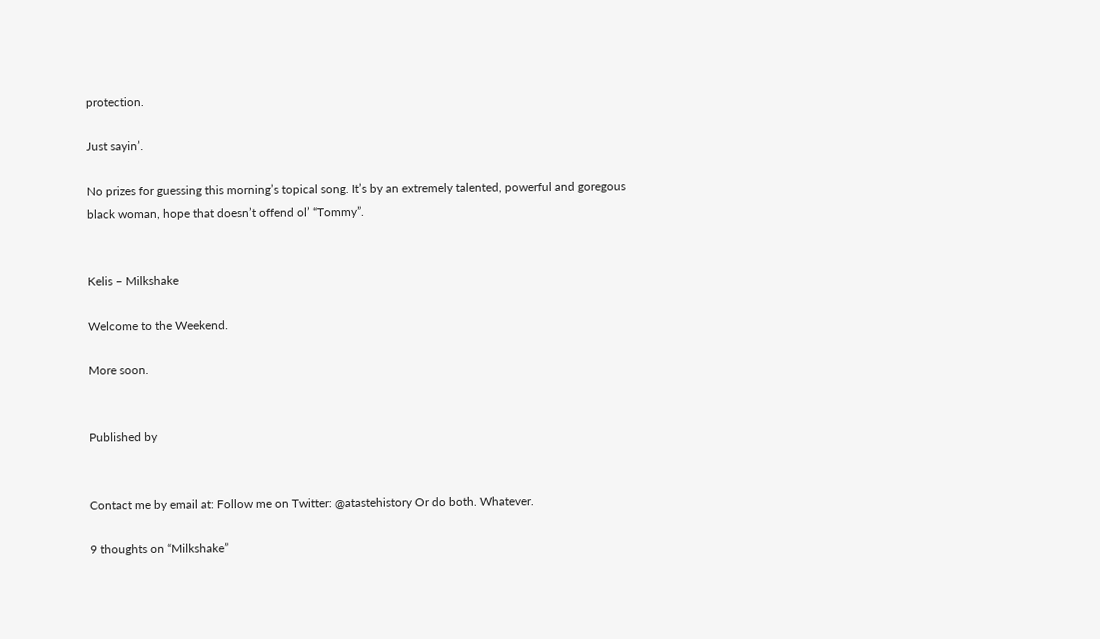protection.

Just sayin’.

No prizes for guessing this morning’s topical song. It’s by an extremely talented, powerful and goregous black woman, hope that doesn’t offend ol’ “Tommy”.


Kelis – Milkshake

Welcome to the Weekend.

More soon.


Published by


Contact me by email at: Follow me on Twitter: @atastehistory Or do both. Whatever.

9 thoughts on “Milkshake”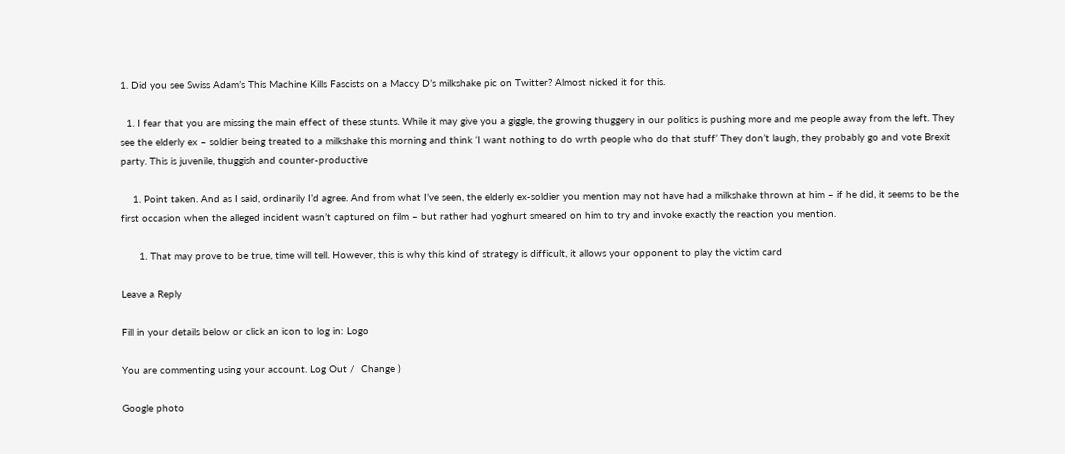1. Did you see Swiss Adam’s This Machine Kills Fascists on a Maccy D’s milkshake pic on Twitter? Almost nicked it for this.

  1. I fear that you are missing the main effect of these stunts. While it may give you a giggle, the growing thuggery in our politics is pushing more and me people away from the left. They see the elderly ex – soldier being treated to a milkshake this morning and think ‘I want nothing to do wrth people who do that stuff’ They don’t laugh, they probably go and vote Brexit party. This is juvenile, thuggish and counter-productive

    1. Point taken. And as I said, ordinarily I’d agree. And from what I’ve seen, the elderly ex-soldier you mention may not have had a milkshake thrown at him – if he did, it seems to be the first occasion when the alleged incident wasn’t captured on film – but rather had yoghurt smeared on him to try and invoke exactly the reaction you mention.

      1. That may prove to be true, time will tell. However, this is why this kind of strategy is difficult, it allows your opponent to play the victim card

Leave a Reply

Fill in your details below or click an icon to log in: Logo

You are commenting using your account. Log Out /  Change )

Google photo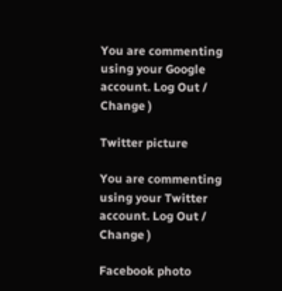You are commenting using your Google account. Log Out /  Change )

Twitter picture

You are commenting using your Twitter account. Log Out /  Change )

Facebook photo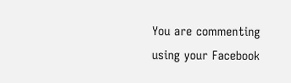You are commenting using your Facebook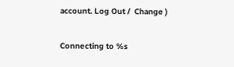account. Log Out /  Change )

Connecting to %s